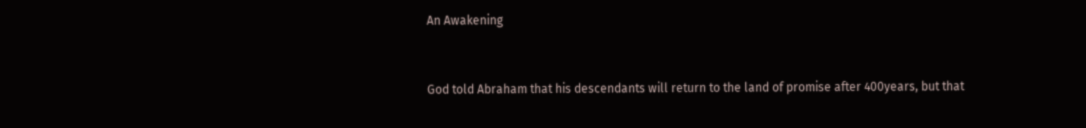An Awakening


God told Abraham that his descendants will return to the land of promise after 400years, but that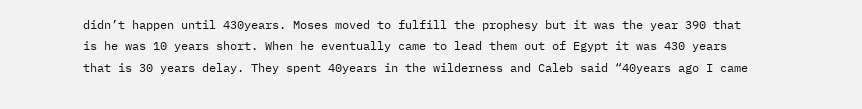didn’t happen until 430years. Moses moved to fulfill the prophesy but it was the year 390 that is he was 10 years short. When he eventually came to lead them out of Egypt it was 430 years that is 30 years delay. They spent 40years in the wilderness and Caleb said “40years ago I came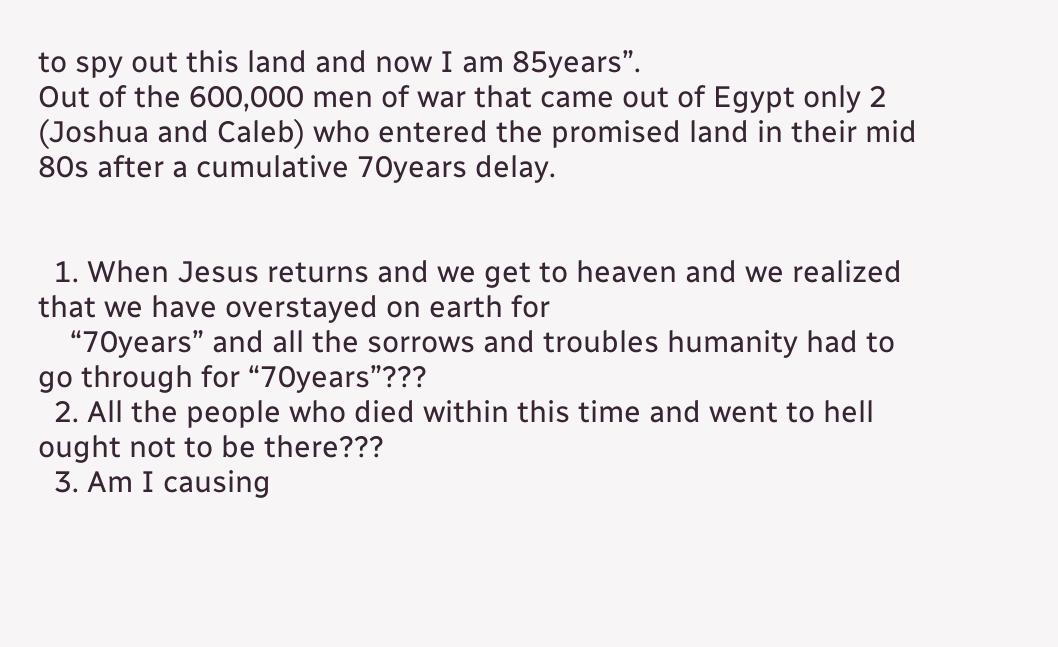to spy out this land and now I am 85years”.
Out of the 600,000 men of war that came out of Egypt only 2 (Joshua and Caleb) who entered the promised land in their mid 80s after a cumulative 70years delay.


  1. When Jesus returns and we get to heaven and we realized that we have overstayed on earth for
    “70years” and all the sorrows and troubles humanity had to go through for “70years”???
  2. All the people who died within this time and went to hell ought not to be there???
  3. Am I causing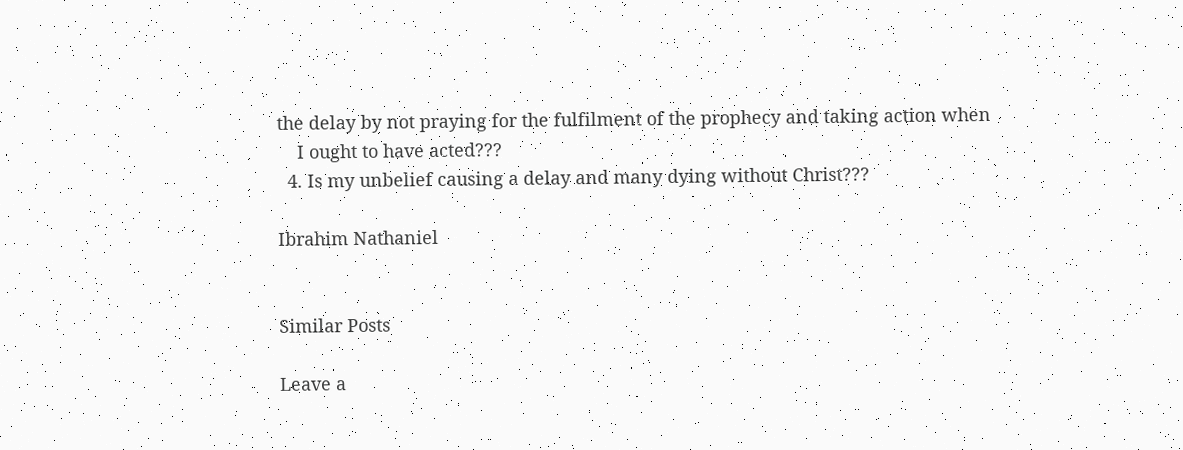the delay by not praying for the fulfilment of the prophecy and taking action when
    I ought to have acted???
  4. Is my unbelief causing a delay and many dying without Christ???

Ibrahim Nathaniel


Similar Posts

Leave a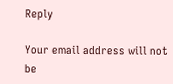Reply

Your email address will not be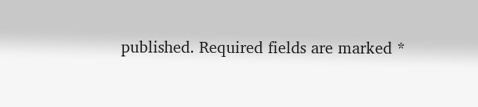published. Required fields are marked *